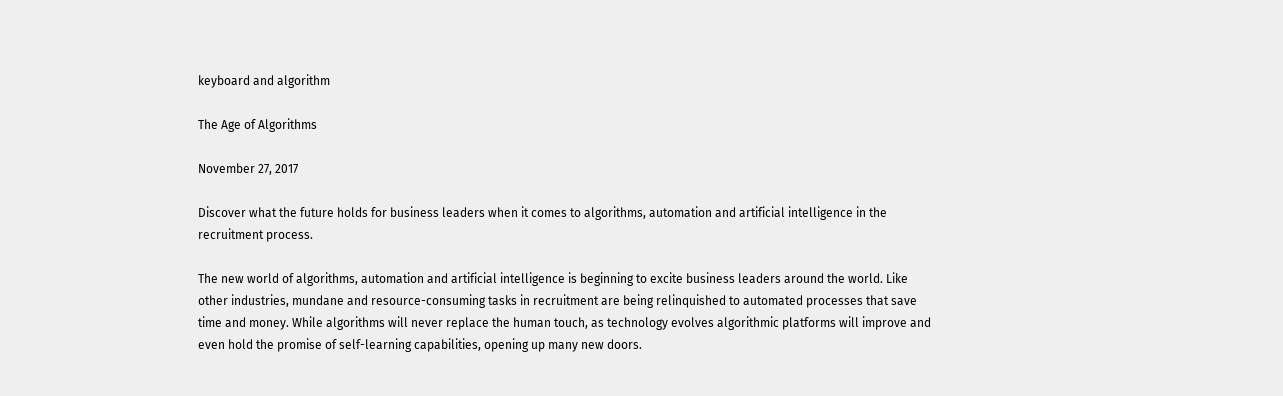keyboard and algorithm

The Age of Algorithms

November 27, 2017

Discover what the future holds for business leaders when it comes to algorithms, automation and artificial intelligence in the recruitment process.

The new world of algorithms, automation and artificial intelligence is beginning to excite business leaders around the world. Like other industries, mundane and resource-consuming tasks in recruitment are being relinquished to automated processes that save time and money. While algorithms will never replace the human touch, as technology evolves algorithmic platforms will improve and even hold the promise of self-learning capabilities, opening up many new doors.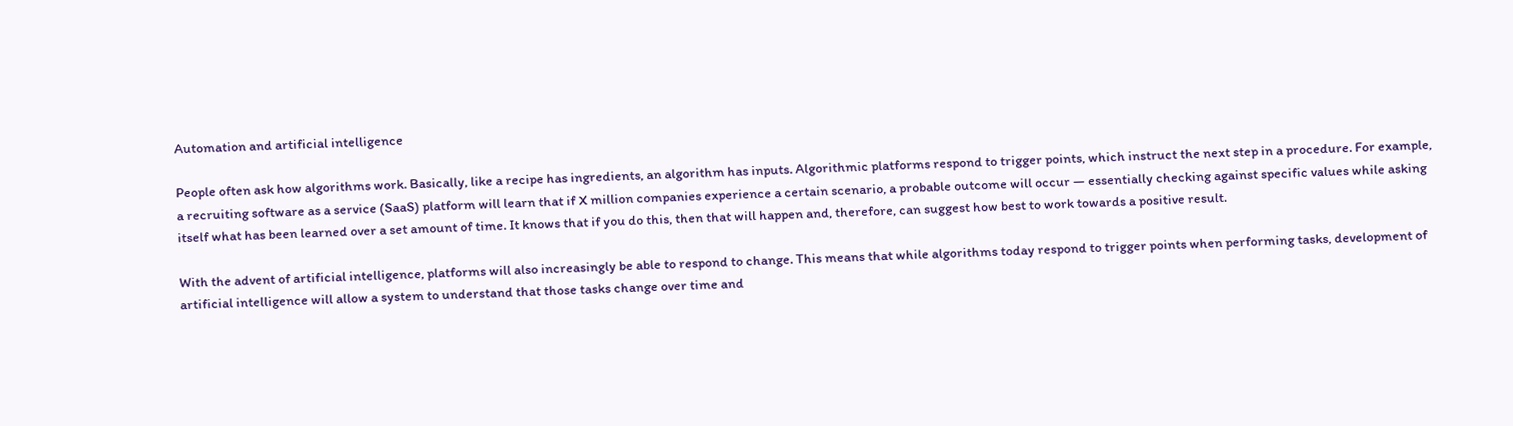Automation and artificial intelligence

People often ask how algorithms work. Basically, like a recipe has ingredients, an algorithm has inputs. Algorithmic platforms respond to trigger points, which instruct the next step in a procedure. For example, a recruiting software as a service (SaaS) platform will learn that if X million companies experience a certain scenario, a probable outcome will occur — essentially checking against specific values while asking itself what has been learned over a set amount of time. It knows that if you do this, then that will happen and, therefore, can suggest how best to work towards a positive result.

With the advent of artificial intelligence, platforms will also increasingly be able to respond to change. This means that while algorithms today respond to trigger points when performing tasks, development of artificial intelligence will allow a system to understand that those tasks change over time and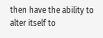then have the ability to alter itself to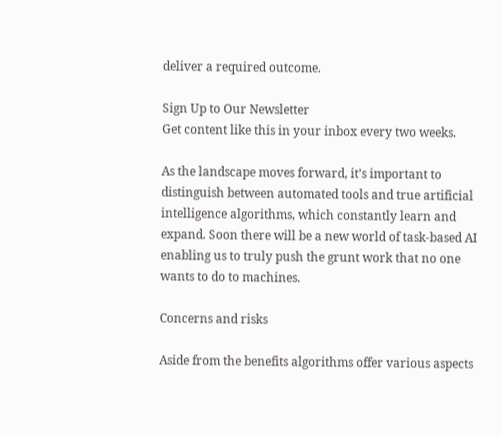deliver a required outcome.

Sign Up to Our Newsletter
Get content like this in your inbox every two weeks.

As the landscape moves forward, it’s important to distinguish between automated tools and true artificial intelligence algorithms, which constantly learn and expand. Soon there will be a new world of task-based AI enabling us to truly push the grunt work that no one wants to do to machines.

Concerns and risks

Aside from the benefits algorithms offer various aspects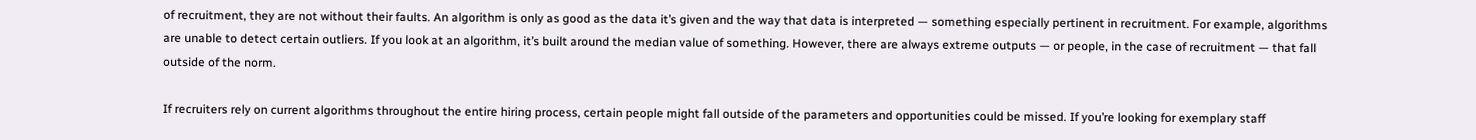of recruitment, they are not without their faults. An algorithm is only as good as the data it’s given and the way that data is interpreted — something especially pertinent in recruitment. For example, algorithms are unable to detect certain outliers. If you look at an algorithm, it’s built around the median value of something. However, there are always extreme outputs — or people, in the case of recruitment — that fall outside of the norm.

If recruiters rely on current algorithms throughout the entire hiring process, certain people might fall outside of the parameters and opportunities could be missed. If you’re looking for exemplary staff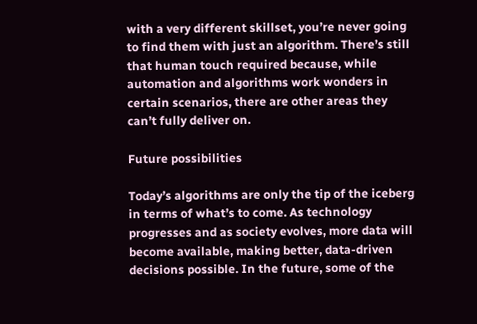with a very different skillset, you’re never going to find them with just an algorithm. There’s still that human touch required because, while automation and algorithms work wonders in certain scenarios, there are other areas they can’t fully deliver on.

Future possibilities

Today’s algorithms are only the tip of the iceberg in terms of what’s to come. As technology progresses and as society evolves, more data will become available, making better, data-driven decisions possible. In the future, some of the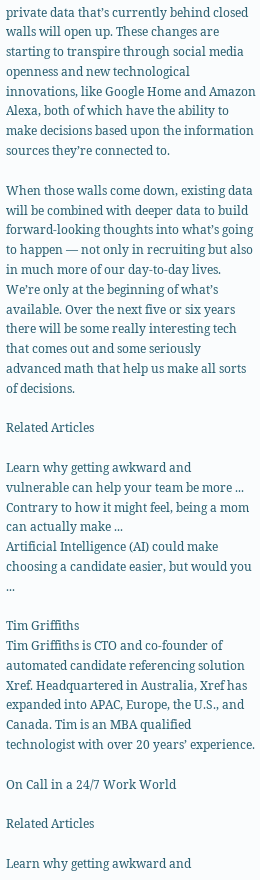private data that’s currently behind closed walls will open up. These changes are starting to transpire through social media openness and new technological innovations, like Google Home and Amazon Alexa, both of which have the ability to make decisions based upon the information sources they’re connected to.

When those walls come down, existing data will be combined with deeper data to build forward-looking thoughts into what’s going to happen — not only in recruiting but also in much more of our day-to-day lives. We’re only at the beginning of what’s available. Over the next five or six years there will be some really interesting tech that comes out and some seriously advanced math that help us make all sorts of decisions.

Related Articles

Learn why getting awkward and vulnerable can help your team be more ...
Contrary to how it might feel, being a mom can actually make ...
Artificial Intelligence (AI) could make choosing a candidate easier, but would you ...

Tim Griffiths
Tim Griffiths is CTO and co-founder of automated candidate referencing solution Xref. Headquartered in Australia, Xref has expanded into APAC, Europe, the U.S., and Canada. Tim is an MBA qualified technologist with over 20 years’ experience.

On Call in a 24/7 Work World

Related Articles

Learn why getting awkward and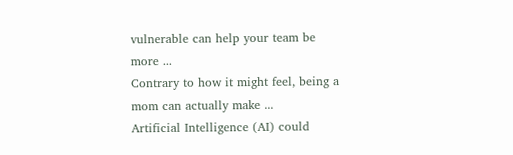vulnerable can help your team be more ...
Contrary to how it might feel, being a mom can actually make ...
Artificial Intelligence (AI) could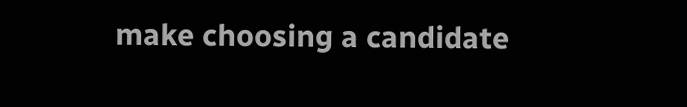make choosing a candidate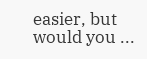easier, but would you ...